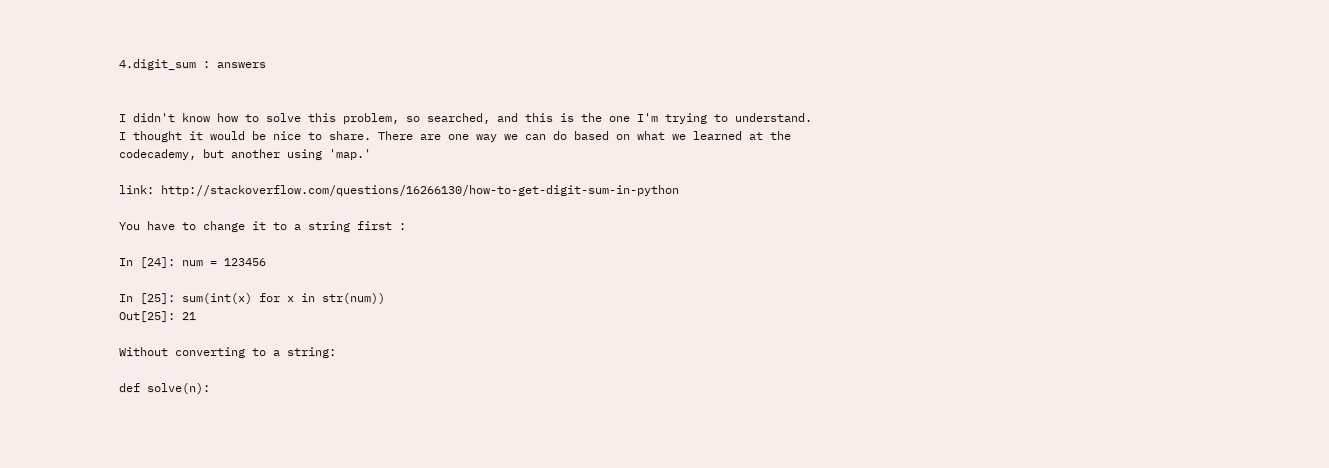4.digit_sum : answers


I didn't know how to solve this problem, so searched, and this is the one I'm trying to understand.
I thought it would be nice to share. There are one way we can do based on what we learned at the codecademy, but another using 'map.'

link: http://stackoverflow.com/questions/16266130/how-to-get-digit-sum-in-python

You have to change it to a string first :

In [24]: num = 123456

In [25]: sum(int(x) for x in str(num))
Out[25]: 21

Without converting to a string:

def solve(n):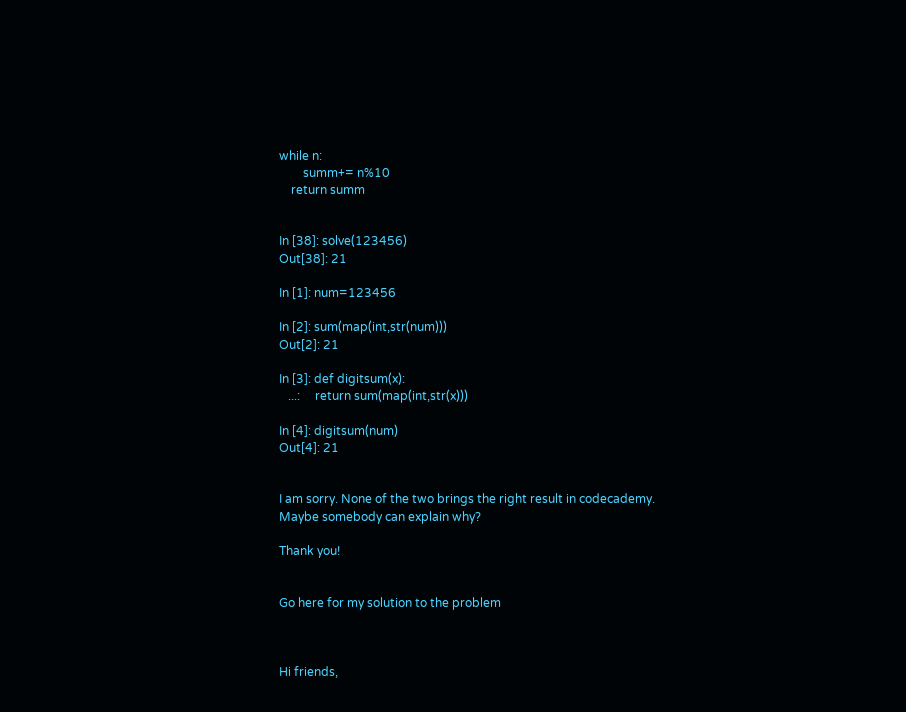while n:
        summ+= n%10
    return summ


In [38]: solve(123456)
Out[38]: 21

In [1]: num=123456

In [2]: sum(map(int,str(num)))
Out[2]: 21

In [3]: def digitsum(x):
   ...:     return sum(map(int,str(x)))

In [4]: digitsum(num)
Out[4]: 21


I am sorry. None of the two brings the right result in codecademy.
Maybe somebody can explain why?

Thank you!


Go here for my solution to the problem



Hi friends,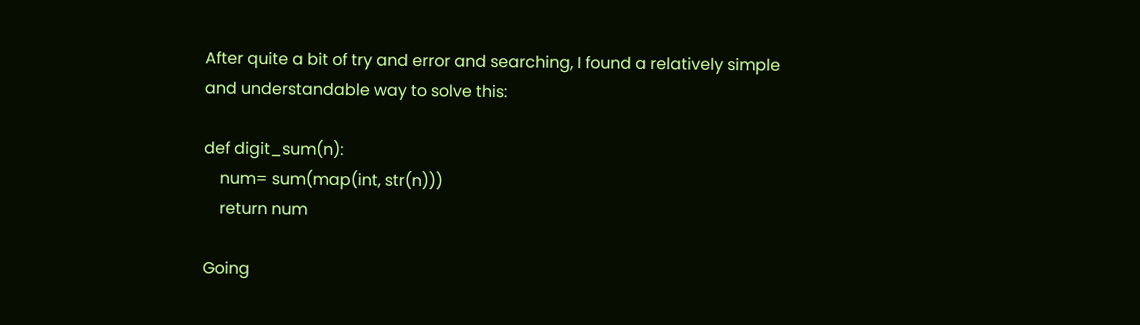After quite a bit of try and error and searching, I found a relatively simple and understandable way to solve this:

def digit_sum(n):
    num= sum(map(int, str(n)))
    return num

Going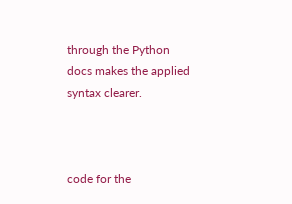through the Python docs makes the applied syntax clearer.



code for the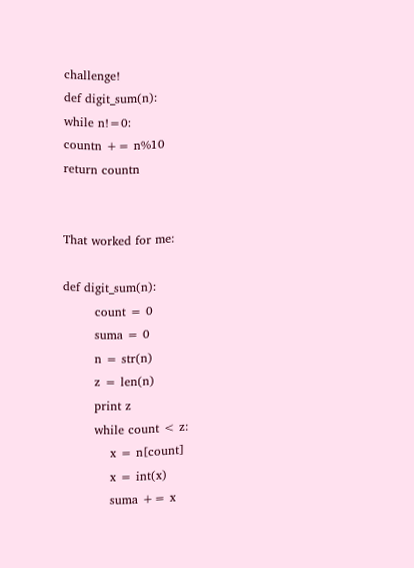challenge!
def digit_sum(n):
while n!=0:
countn += n%10
return countn


That worked for me:

def digit_sum(n):
        count = 0
        suma = 0
        n = str(n)
        z = len(n)
        print z
        while count < z:
            x = n[count]
            x = int(x)
            suma += x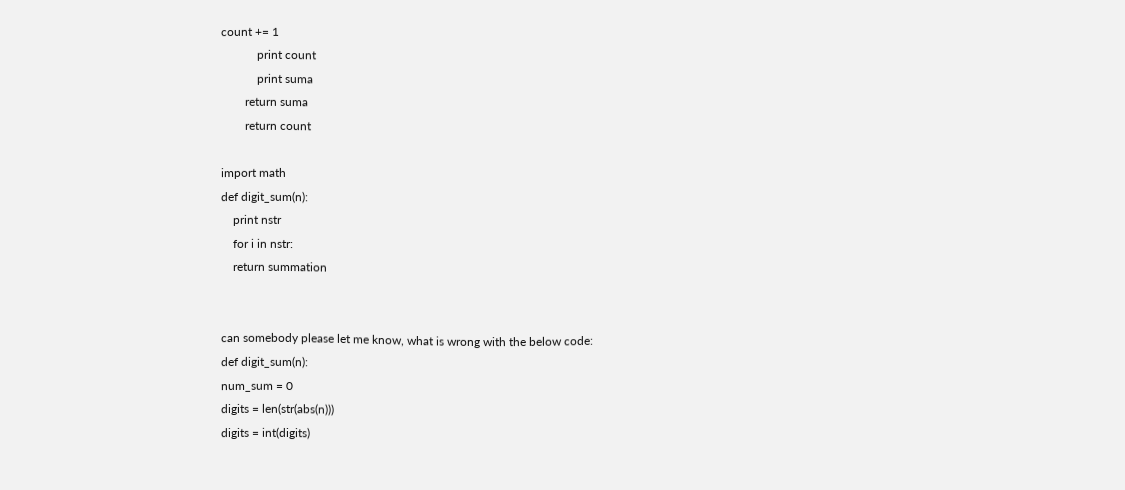count += 1
            print count
            print suma
        return suma
        return count

import math
def digit_sum(n):
    print nstr
    for i in nstr:
    return summation


can somebody please let me know, what is wrong with the below code:
def digit_sum(n):
num_sum = 0
digits = len(str(abs(n)))
digits = int(digits)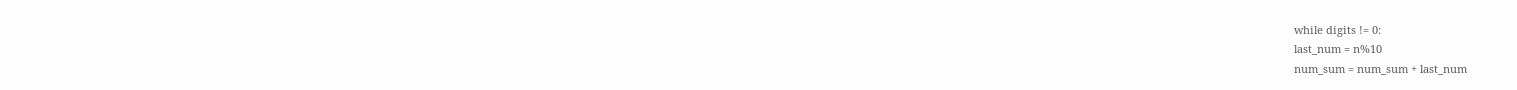while digits != 0:
last_num = n%10
num_sum = num_sum + last_num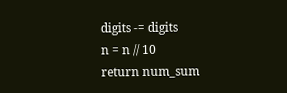digits -= digits
n = n // 10
return num_sum